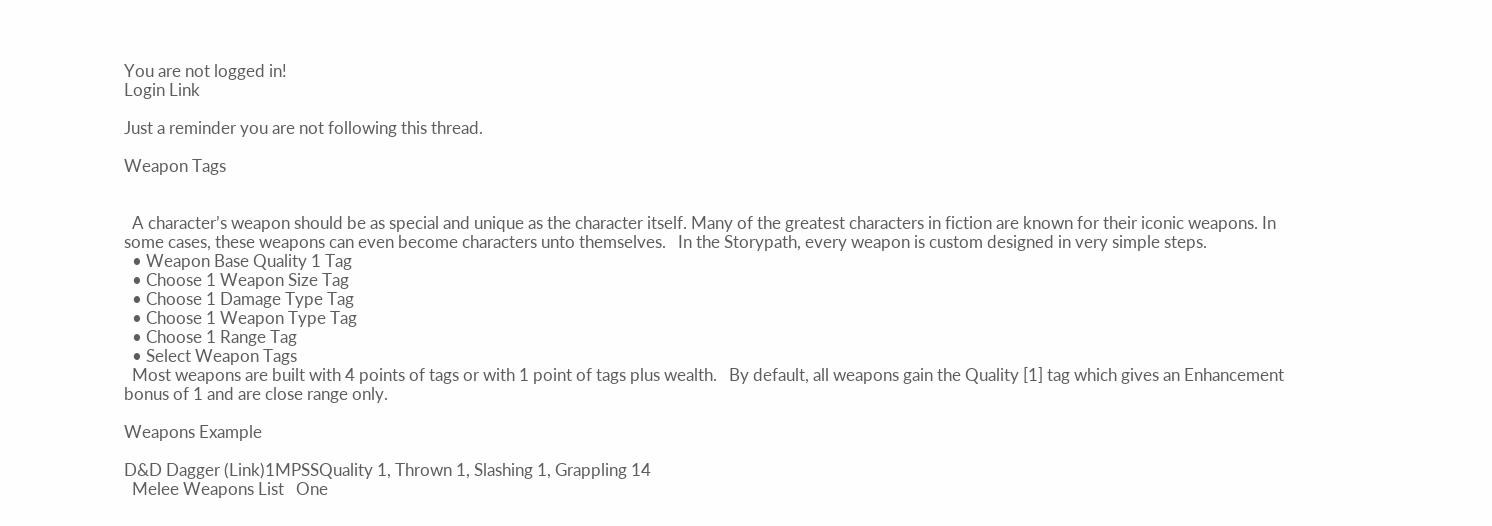You are not logged in!
Login Link

Just a reminder you are not following this thread.

Weapon Tags


  A character’s weapon should be as special and unique as the character itself. Many of the greatest characters in fiction are known for their iconic weapons. In some cases, these weapons can even become characters unto themselves.   In the Storypath, every weapon is custom designed in very simple steps.
  • Weapon Base Quality 1 Tag
  • Choose 1 Weapon Size Tag
  • Choose 1 Damage Type Tag
  • Choose 1 Weapon Type Tag
  • Choose 1 Range Tag
  • Select Weapon Tags
  Most weapons are built with 4 points of tags or with 1 point of tags plus wealth.   By default, all weapons gain the Quality [1] tag which gives an Enhancement bonus of 1 and are close range only.

Weapons Example

D&D Dagger (Link)1MPSSQuality 1, Thrown 1, Slashing 1, Grappling 14
  Melee Weapons List   One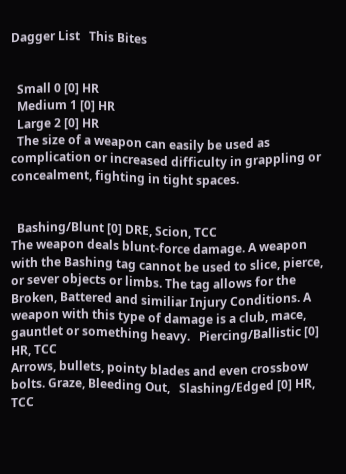Dagger List   This Bites


  Small 0 [0] HR
  Medium 1 [0] HR
  Large 2 [0] HR
  The size of a weapon can easily be used as complication or increased difficulty in grappling or concealment, fighting in tight spaces.


  Bashing/Blunt [0] DRE, Scion, TCC
The weapon deals blunt-force damage. A weapon with the Bashing tag cannot be used to slice, pierce, or sever objects or limbs. The tag allows for the Broken, Battered and similiar Injury Conditions. A weapon with this type of damage is a club, mace, gauntlet or something heavy.   Piercing/Ballistic [0] HR, TCC
Arrows, bullets, pointy blades and even crossbow bolts. Graze, Bleeding Out,   Slashing/Edged [0] HR, TCC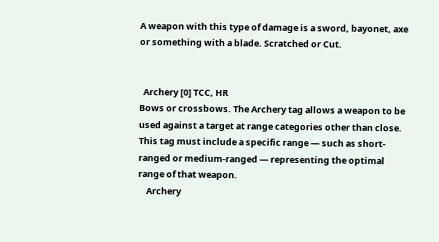A weapon with this type of damage is a sword, bayonet, axe or something with a blade. Scratched or Cut.


  Archery [0] TCC, HR
Bows or crossbows. The Archery tag allows a weapon to be used against a target at range categories other than close. This tag must include a specific range — such as short-ranged or medium-ranged — representing the optimal range of that weapon.
    Archery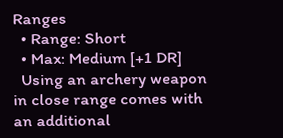Ranges
  • Range: Short
  • Max: Medium [+1 DR]
  Using an archery weapon in close range comes with an additional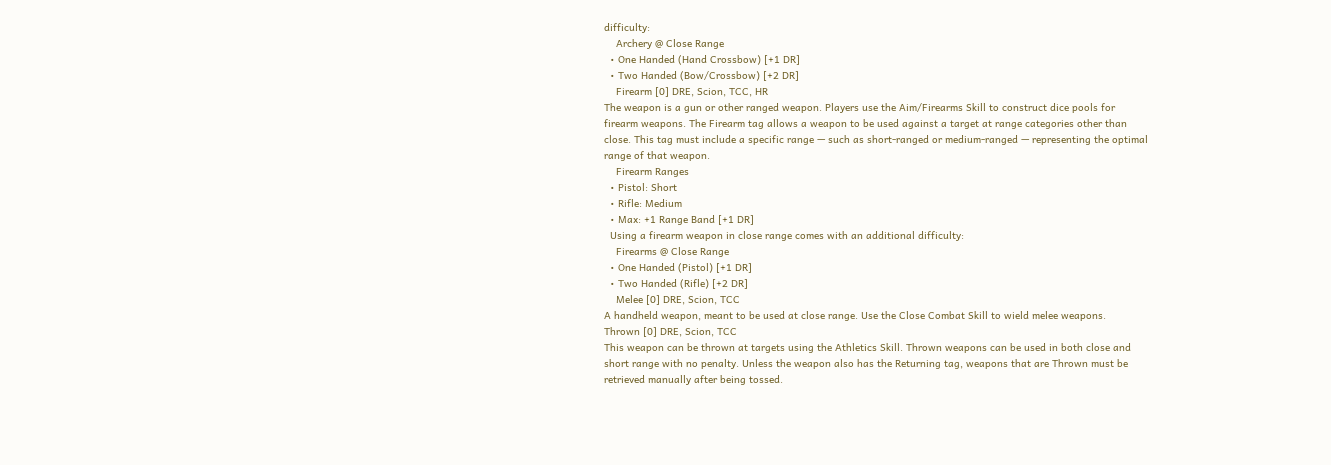difficulty:
    Archery @ Close Range
  • One Handed (Hand Crossbow) [+1 DR]
  • Two Handed (Bow/Crossbow) [+2 DR]
    Firearm [0] DRE, Scion, TCC, HR
The weapon is a gun or other ranged weapon. Players use the Aim/Firearms Skill to construct dice pools for firearm weapons. The Firearm tag allows a weapon to be used against a target at range categories other than close. This tag must include a specific range — such as short-ranged or medium-ranged — representing the optimal range of that weapon.
    Firearm Ranges
  • Pistol: Short
  • Rifle: Medium
  • Max: +1 Range Band [+1 DR]
  Using a firearm weapon in close range comes with an additional difficulty:
    Firearms @ Close Range
  • One Handed (Pistol) [+1 DR]
  • Two Handed (Rifle) [+2 DR]
    Melee [0] DRE, Scion, TCC
A handheld weapon, meant to be used at close range. Use the Close Combat Skill to wield melee weapons.     Thrown [0] DRE, Scion, TCC
This weapon can be thrown at targets using the Athletics Skill. Thrown weapons can be used in both close and short range with no penalty. Unless the weapon also has the Returning tag, weapons that are Thrown must be retrieved manually after being tossed.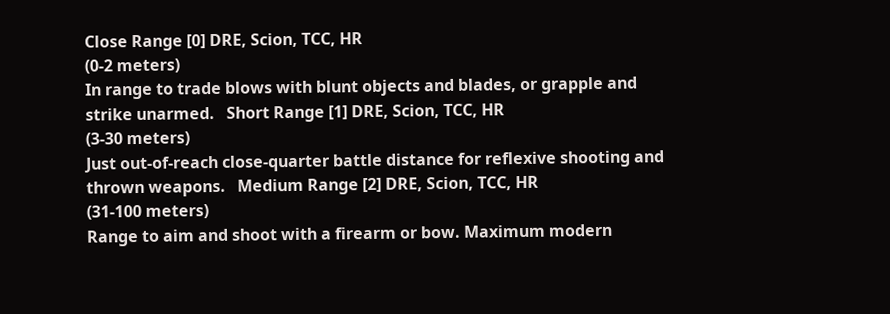Close Range [0] DRE, Scion, TCC, HR
(0-2 meters)
In range to trade blows with blunt objects and blades, or grapple and strike unarmed.   Short Range [1] DRE, Scion, TCC, HR
(3-30 meters)
Just out-of-reach close-quarter battle distance for reflexive shooting and thrown weapons.   Medium Range [2] DRE, Scion, TCC, HR
(31-100 meters)
Range to aim and shoot with a firearm or bow. Maximum modern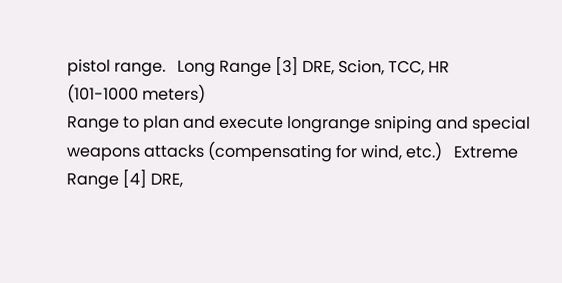pistol range.   Long Range [3] DRE, Scion, TCC, HR
(101-1000 meters)
Range to plan and execute longrange sniping and special weapons attacks (compensating for wind, etc.)   Extreme Range [4] DRE,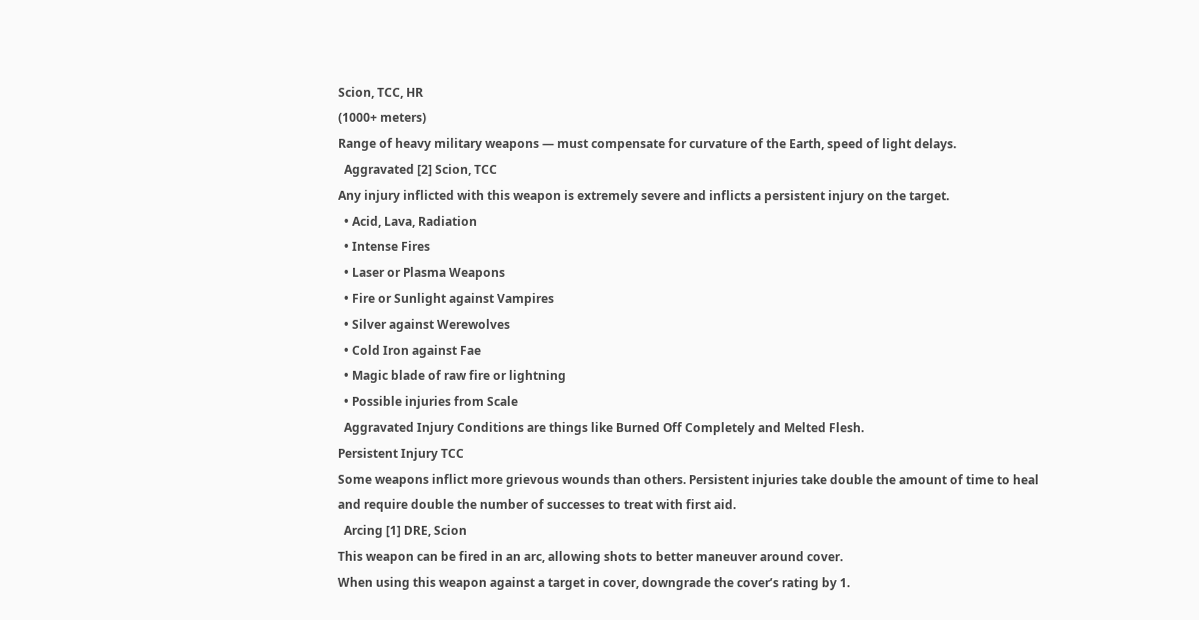Scion, TCC, HR
(1000+ meters)
Range of heavy military weapons — must compensate for curvature of the Earth, speed of light delays.
  Aggravated [2] Scion, TCC
Any injury inflicted with this weapon is extremely severe and inflicts a persistent injury on the target.
  • Acid, Lava, Radiation
  • Intense Fires
  • Laser or Plasma Weapons
  • Fire or Sunlight against Vampires
  • Silver against Werewolves
  • Cold Iron against Fae
  • Magic blade of raw fire or lightning
  • Possible injuries from Scale
  Aggravated Injury Conditions are things like Burned Off Completely and Melted Flesh.
Persistent Injury TCC
Some weapons inflict more grievous wounds than others. Persistent injuries take double the amount of time to heal and require double the number of successes to treat with first aid.
  Arcing [1] DRE, Scion
This weapon can be fired in an arc, allowing shots to better maneuver around cover.
When using this weapon against a target in cover, downgrade the cover’s rating by 1.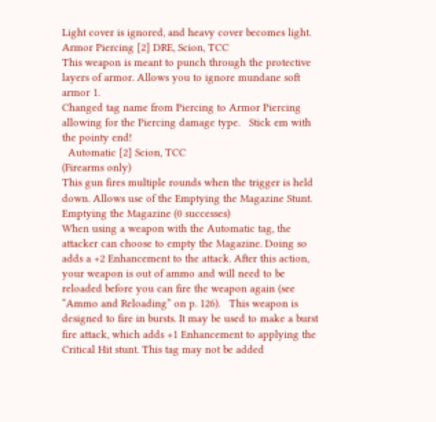Light cover is ignored, and heavy cover becomes light.   Armor Piercing [2] DRE, Scion, TCC
This weapon is meant to punch through the protective layers of armor. Allows you to ignore mundane soft armor 1.
Changed tag name from Piercing to Armor Piercing allowing for the Piercing damage type.   Stick em with the pointy end!
  Automatic [2] Scion, TCC
(Firearms only)
This gun fires multiple rounds when the trigger is held down. Allows use of the Emptying the Magazine Stunt.
Emptying the Magazine (0 successes)
When using a weapon with the Automatic tag, the attacker can choose to empty the Magazine. Doing so adds a +2 Enhancement to the attack. After this action, your weapon is out of ammo and will need to be reloaded before you can fire the weapon again (see “Ammo and Reloading” on p. 126).   This weapon is designed to fire in bursts. It may be used to make a burst fire attack, which adds +1 Enhancement to applying the Critical Hit stunt. This tag may not be added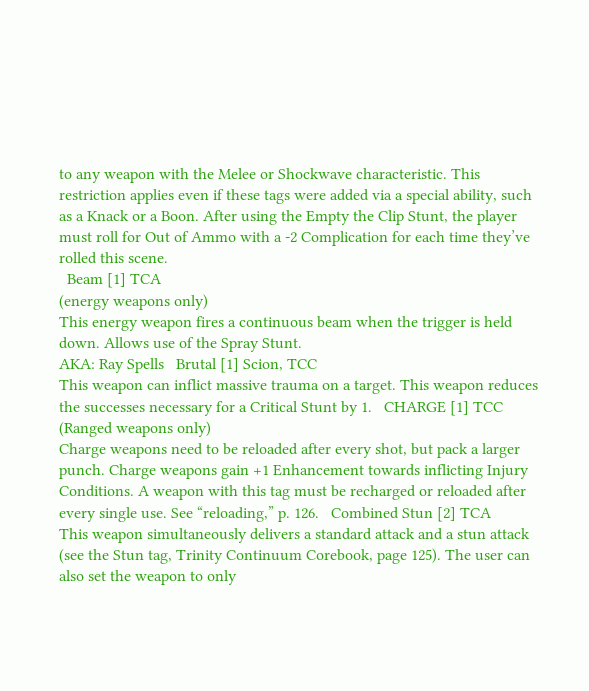to any weapon with the Melee or Shockwave characteristic. This restriction applies even if these tags were added via a special ability, such as a Knack or a Boon. After using the Empty the Clip Stunt, the player must roll for Out of Ammo with a -2 Complication for each time they’ve rolled this scene.
  Beam [1] TCA
(energy weapons only)
This energy weapon fires a continuous beam when the trigger is held down. Allows use of the Spray Stunt.
AKA: Ray Spells   Brutal [1] Scion, TCC
This weapon can inflict massive trauma on a target. This weapon reduces the successes necessary for a Critical Stunt by 1.   CHARGE [1] TCC
(Ranged weapons only)
Charge weapons need to be reloaded after every shot, but pack a larger punch. Charge weapons gain +1 Enhancement towards inflicting Injury Conditions. A weapon with this tag must be recharged or reloaded after every single use. See “reloading,” p. 126.   Combined Stun [2] TCA
This weapon simultaneously delivers a standard attack and a stun attack (see the Stun tag, Trinity Continuum Corebook, page 125). The user can also set the weapon to only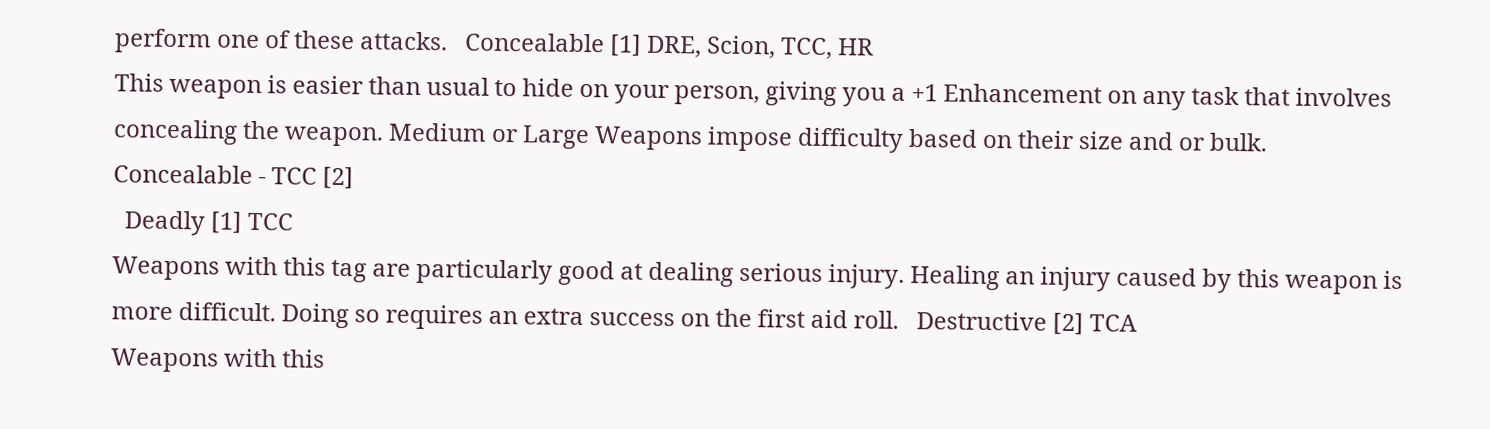perform one of these attacks.   Concealable [1] DRE, Scion, TCC, HR
This weapon is easier than usual to hide on your person, giving you a +1 Enhancement on any task that involves concealing the weapon. Medium or Large Weapons impose difficulty based on their size and or bulk.
Concealable - TCC [2]
  Deadly [1] TCC
Weapons with this tag are particularly good at dealing serious injury. Healing an injury caused by this weapon is more difficult. Doing so requires an extra success on the first aid roll.   Destructive [2] TCA
Weapons with this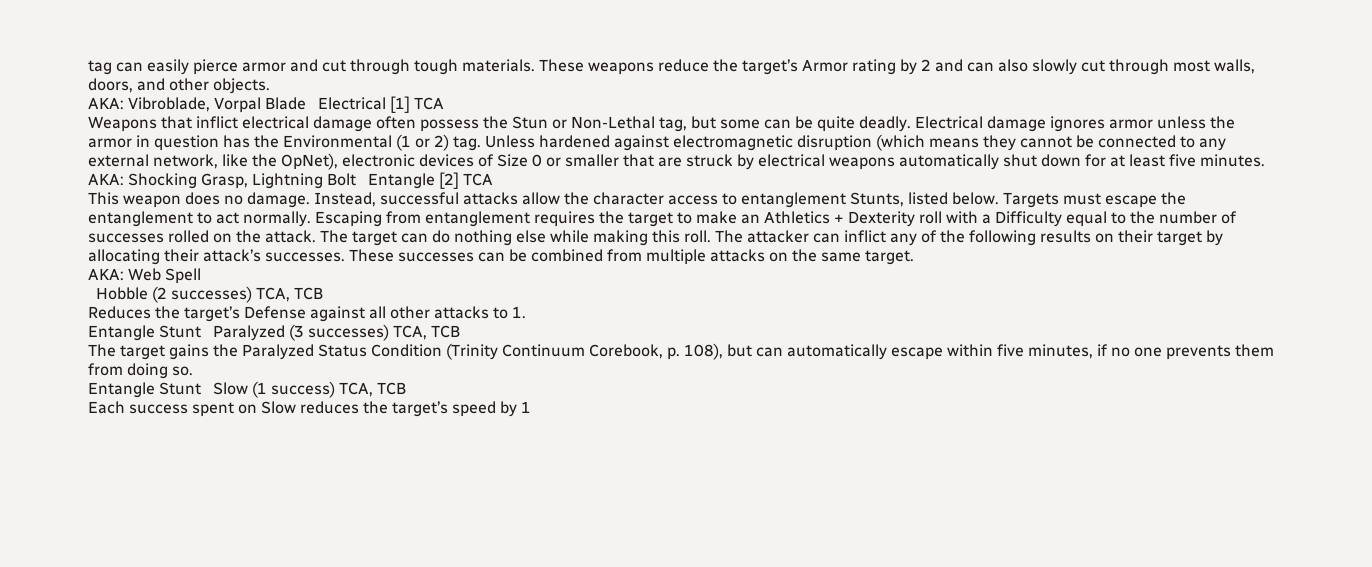tag can easily pierce armor and cut through tough materials. These weapons reduce the target’s Armor rating by 2 and can also slowly cut through most walls, doors, and other objects.
AKA: Vibroblade, Vorpal Blade   Electrical [1] TCA
Weapons that inflict electrical damage often possess the Stun or Non-Lethal tag, but some can be quite deadly. Electrical damage ignores armor unless the armor in question has the Environmental (1 or 2) tag. Unless hardened against electromagnetic disruption (which means they cannot be connected to any external network, like the OpNet), electronic devices of Size 0 or smaller that are struck by electrical weapons automatically shut down for at least five minutes.
AKA: Shocking Grasp, Lightning Bolt   Entangle [2] TCA
This weapon does no damage. Instead, successful attacks allow the character access to entanglement Stunts, listed below. Targets must escape the entanglement to act normally. Escaping from entanglement requires the target to make an Athletics + Dexterity roll with a Difficulty equal to the number of successes rolled on the attack. The target can do nothing else while making this roll. The attacker can inflict any of the following results on their target by allocating their attack’s successes. These successes can be combined from multiple attacks on the same target.
AKA: Web Spell
  Hobble (2 successes) TCA, TCB
Reduces the target’s Defense against all other attacks to 1.
Entangle Stunt   Paralyzed (3 successes) TCA, TCB
The target gains the Paralyzed Status Condition (Trinity Continuum Corebook, p. 108), but can automatically escape within five minutes, if no one prevents them from doing so.
Entangle Stunt   Slow (1 success) TCA, TCB
Each success spent on Slow reduces the target’s speed by 1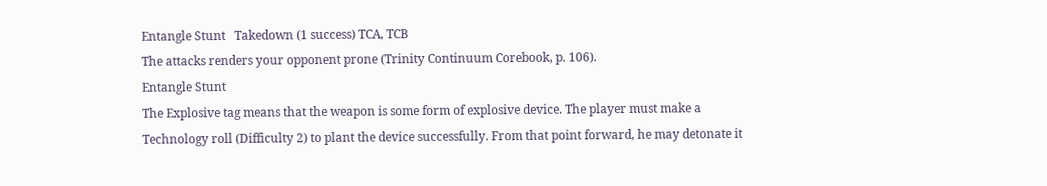Entangle Stunt   Takedown (1 success) TCA, TCB
The attacks renders your opponent prone (Trinity Continuum Corebook, p. 106).
Entangle Stunt
The Explosive tag means that the weapon is some form of explosive device. The player must make a Technology roll (Difficulty 2) to plant the device successfully. From that point forward, he may detonate it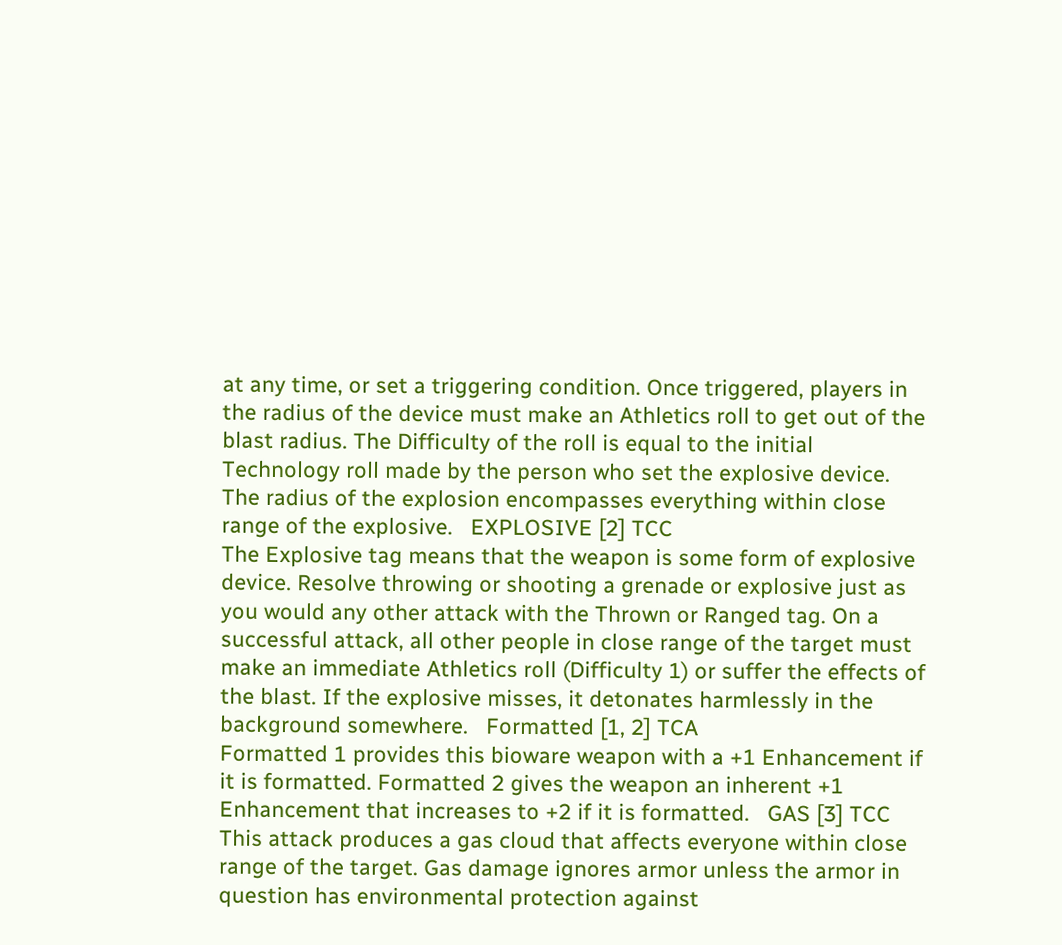at any time, or set a triggering condition. Once triggered, players in the radius of the device must make an Athletics roll to get out of the blast radius. The Difficulty of the roll is equal to the initial Technology roll made by the person who set the explosive device. The radius of the explosion encompasses everything within close range of the explosive.   EXPLOSIVE [2] TCC
The Explosive tag means that the weapon is some form of explosive device. Resolve throwing or shooting a grenade or explosive just as you would any other attack with the Thrown or Ranged tag. On a successful attack, all other people in close range of the target must make an immediate Athletics roll (Difficulty 1) or suffer the effects of the blast. If the explosive misses, it detonates harmlessly in the background somewhere.   Formatted [1, 2] TCA
Formatted 1 provides this bioware weapon with a +1 Enhancement if it is formatted. Formatted 2 gives the weapon an inherent +1 Enhancement that increases to +2 if it is formatted.   GAS [3] TCC
This attack produces a gas cloud that affects everyone within close range of the target. Gas damage ignores armor unless the armor in question has environmental protection against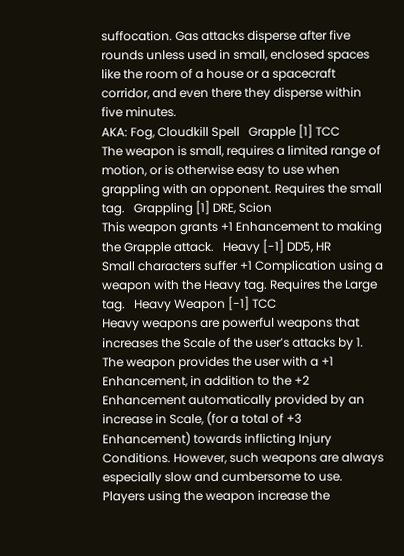suffocation. Gas attacks disperse after five rounds unless used in small, enclosed spaces like the room of a house or a spacecraft corridor, and even there they disperse within five minutes.
AKA: Fog, Cloudkill Spell   Grapple [1] TCC
The weapon is small, requires a limited range of motion, or is otherwise easy to use when grappling with an opponent. Requires the small tag.   Grappling [1] DRE, Scion
This weapon grants +1 Enhancement to making the Grapple attack.   Heavy [-1] DD5, HR
Small characters suffer +1 Complication using a weapon with the Heavy tag. Requires the Large tag.   Heavy Weapon [-1] TCC
Heavy weapons are powerful weapons that increases the Scale of the user’s attacks by 1. The weapon provides the user with a +1 Enhancement, in addition to the +2 Enhancement automatically provided by an increase in Scale, (for a total of +3 Enhancement) towards inflicting Injury Conditions. However, such weapons are always especially slow and cumbersome to use. Players using the weapon increase the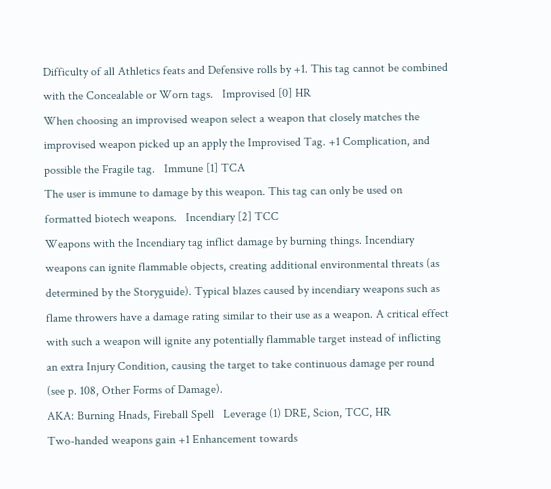Difficulty of all Athletics feats and Defensive rolls by +1. This tag cannot be combined with the Concealable or Worn tags.   Improvised [0] HR
When choosing an improvised weapon select a weapon that closely matches the improvised weapon picked up an apply the Improvised Tag. +1 Complication, and possible the Fragile tag.   Immune [1] TCA
The user is immune to damage by this weapon. This tag can only be used on formatted biotech weapons.   Incendiary [2] TCC
Weapons with the Incendiary tag inflict damage by burning things. Incendiary weapons can ignite flammable objects, creating additional environmental threats (as determined by the Storyguide). Typical blazes caused by incendiary weapons such as flame throwers have a damage rating similar to their use as a weapon. A critical effect with such a weapon will ignite any potentially flammable target instead of inflicting an extra Injury Condition, causing the target to take continuous damage per round (see p. 108, Other Forms of Damage).
AKA: Burning Hnads, Fireball Spell   Leverage (1) DRE, Scion, TCC, HR
Two-handed weapons gain +1 Enhancement towards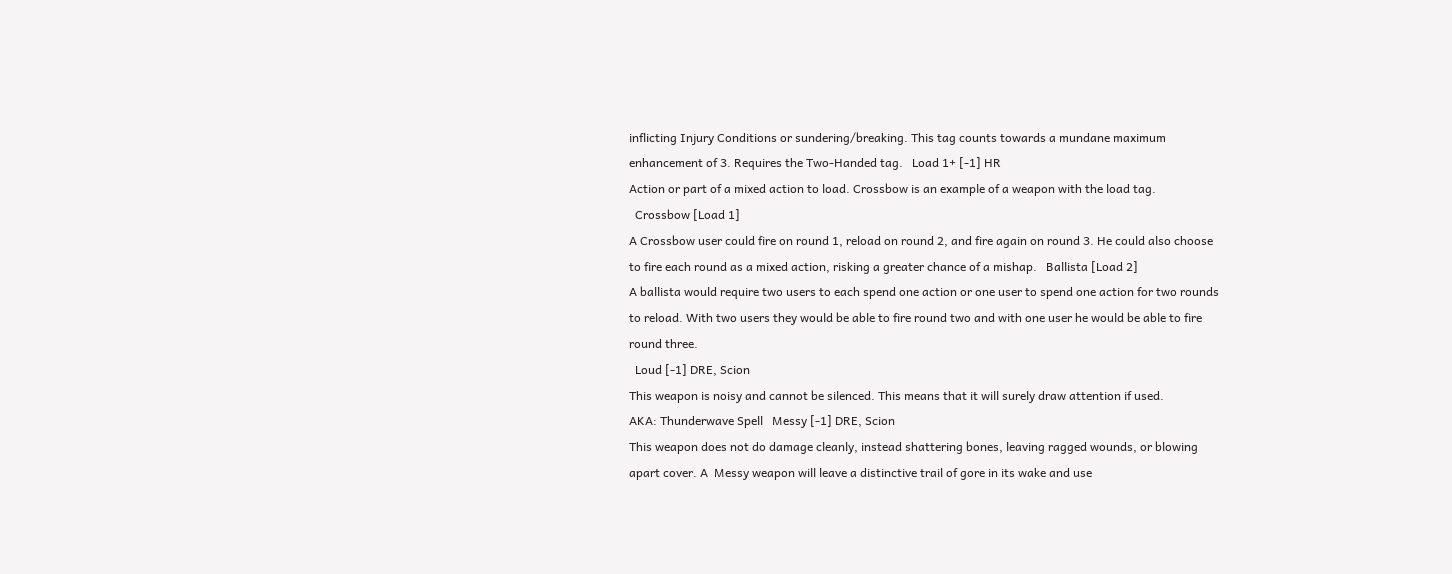inflicting Injury Conditions or sundering/breaking. This tag counts towards a mundane maximum enhancement of 3. Requires the Two-Handed tag.   Load 1+ [-1] HR
Action or part of a mixed action to load. Crossbow is an example of a weapon with the load tag.
  Crossbow [Load 1]
A Crossbow user could fire on round 1, reload on round 2, and fire again on round 3. He could also choose to fire each round as a mixed action, risking a greater chance of a mishap.   Ballista [Load 2]
A ballista would require two users to each spend one action or one user to spend one action for two rounds to reload. With two users they would be able to fire round two and with one user he would be able to fire round three.
  Loud [-1] DRE, Scion
This weapon is noisy and cannot be silenced. This means that it will surely draw attention if used.
AKA: Thunderwave Spell   Messy [-1] DRE, Scion
This weapon does not do damage cleanly, instead shattering bones, leaving ragged wounds, or blowing apart cover. A  Messy weapon will leave a distinctive trail of gore in its wake and use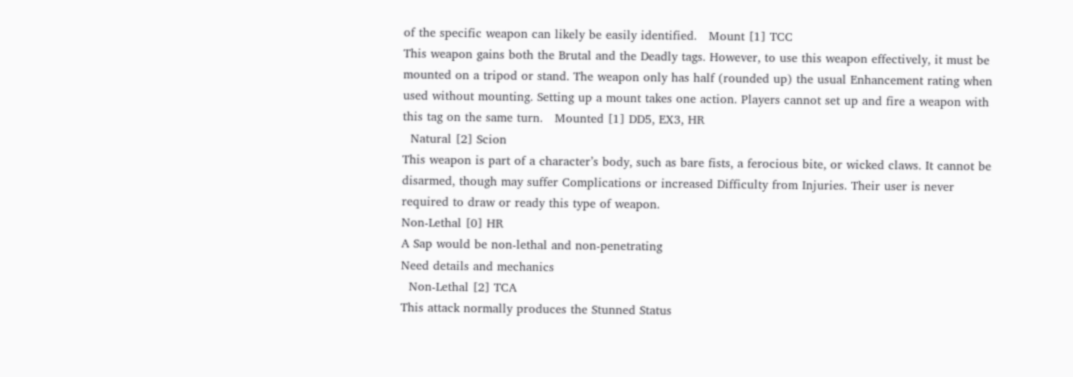of the specific weapon can likely be easily identified.   Mount [1] TCC
This weapon gains both the Brutal and the Deadly tags. However, to use this weapon effectively, it must be mounted on a tripod or stand. The weapon only has half (rounded up) the usual Enhancement rating when used without mounting. Setting up a mount takes one action. Players cannot set up and fire a weapon with this tag on the same turn.   Mounted [1] DD5, EX3, HR
  Natural [2] Scion
This weapon is part of a character’s body, such as bare fists, a ferocious bite, or wicked claws. It cannot be disarmed, though may suffer Complications or increased Difficulty from Injuries. Their user is never required to draw or ready this type of weapon.
Non-Lethal [0] HR
A Sap would be non-lethal and non-penetrating
Need details and mechanics
  Non-Lethal [2] TCA
This attack normally produces the Stunned Status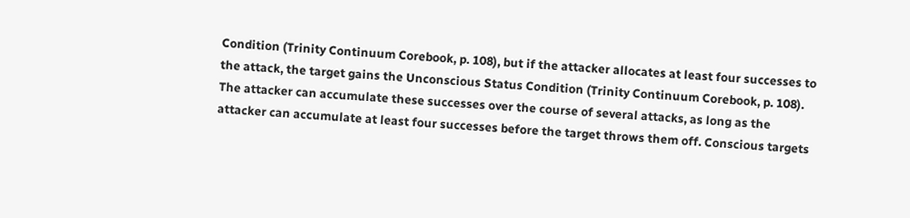Condition (Trinity Continuum Corebook, p. 108), but if the attacker allocates at least four successes to the attack, the target gains the Unconscious Status Condition (Trinity Continuum Corebook, p. 108). The attacker can accumulate these successes over the course of several attacks, as long as the attacker can accumulate at least four successes before the target throws them off. Conscious targets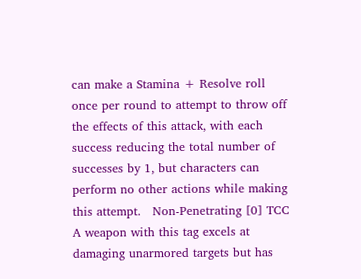can make a Stamina + Resolve roll once per round to attempt to throw off the effects of this attack, with each success reducing the total number of successes by 1, but characters can perform no other actions while making this attempt.   Non-Penetrating [0] TCC
A weapon with this tag excels at damaging unarmored targets but has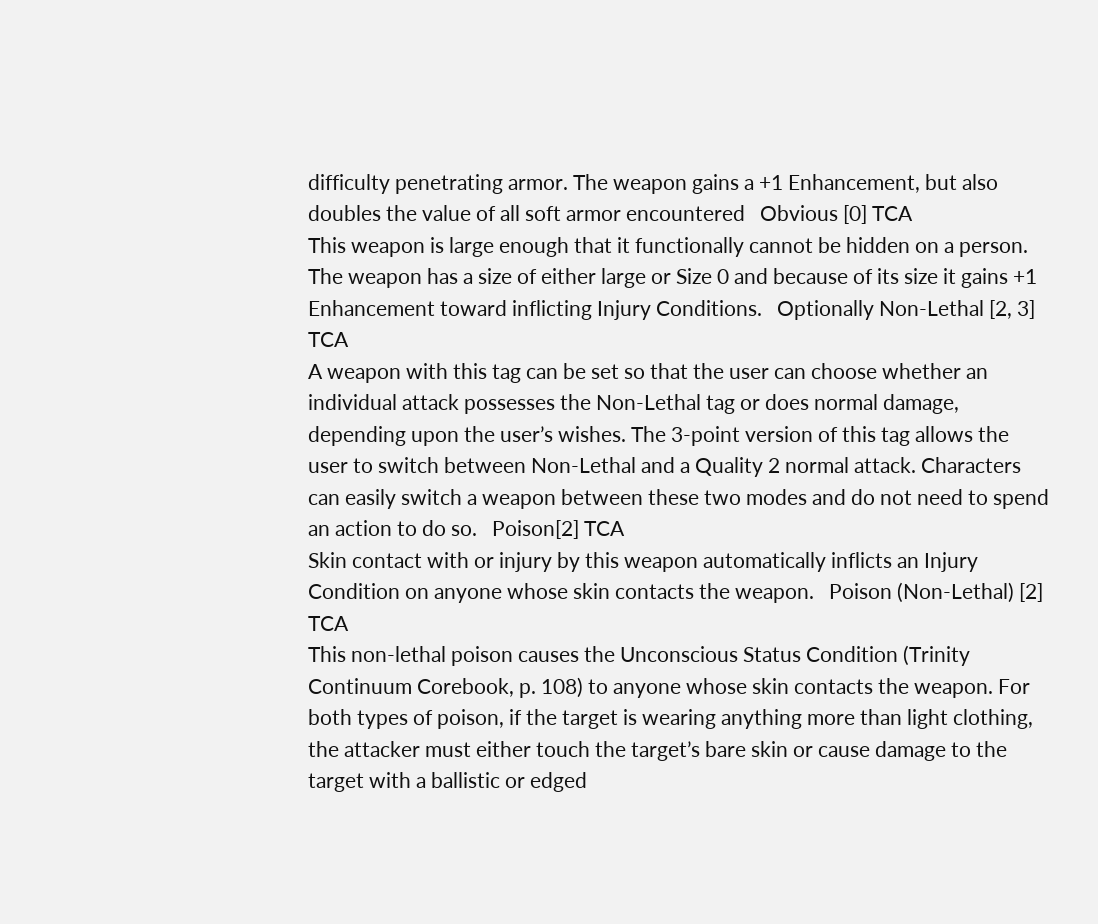difficulty penetrating armor. The weapon gains a +1 Enhancement, but also doubles the value of all soft armor encountered   Obvious [0] TCA
This weapon is large enough that it functionally cannot be hidden on a person. The weapon has a size of either large or Size 0 and because of its size it gains +1 Enhancement toward inflicting Injury Conditions.   Optionally Non-Lethal [2, 3] TCA
A weapon with this tag can be set so that the user can choose whether an individual attack possesses the Non-Lethal tag or does normal damage, depending upon the user’s wishes. The 3-point version of this tag allows the user to switch between Non-Lethal and a Quality 2 normal attack. Characters can easily switch a weapon between these two modes and do not need to spend an action to do so.   Poison[2] TCA
Skin contact with or injury by this weapon automatically inflicts an Injury Condition on anyone whose skin contacts the weapon.   Poison (Non-Lethal) [2] TCA
This non-lethal poison causes the Unconscious Status Condition (Trinity Continuum Corebook, p. 108) to anyone whose skin contacts the weapon. For both types of poison, if the target is wearing anything more than light clothing, the attacker must either touch the target’s bare skin or cause damage to the target with a ballistic or edged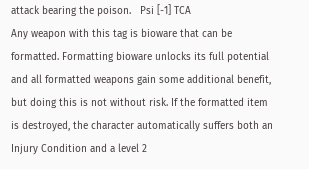attack bearing the poison.   Psi [-1] TCA
Any weapon with this tag is bioware that can be formatted. Formatting bioware unlocks its full potential and all formatted weapons gain some additional benefit, but doing this is not without risk. If the formatted item is destroyed, the character automatically suffers both an Injury Condition and a level 2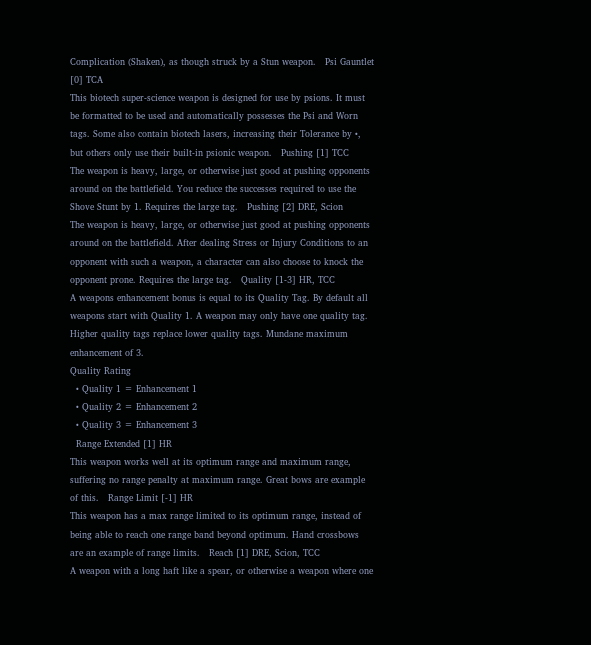Complication (Shaken), as though struck by a Stun weapon.   Psi Gauntlet [0] TCA
This biotech super-science weapon is designed for use by psions. It must be formatted to be used and automatically possesses the Psi and Worn tags. Some also contain biotech lasers, increasing their Tolerance by •, but others only use their built-in psionic weapon.   Pushing [1] TCC
The weapon is heavy, large, or otherwise just good at pushing opponents around on the battlefield. You reduce the successes required to use the Shove Stunt by 1. Requires the large tag.   Pushing [2] DRE, Scion
The weapon is heavy, large, or otherwise just good at pushing opponents around on the battlefield. After dealing Stress or Injury Conditions to an opponent with such a weapon, a character can also choose to knock the opponent prone. Requires the large tag.   Quality [1-3] HR, TCC
A weapons enhancement bonus is equal to its Quality Tag. By default all weapons start with Quality 1. A weapon may only have one quality tag. Higher quality tags replace lower quality tags. Mundane maximum enhancement of 3.
Quality Rating
  • Quality 1 = Enhancement 1
  • Quality 2 = Enhancement 2
  • Quality 3 = Enhancement 3
  Range Extended [1] HR
This weapon works well at its optimum range and maximum range, suffering no range penalty at maximum range. Great bows are example of this.   Range Limit [-1] HR
This weapon has a max range limited to its optimum range, instead of being able to reach one range band beyond optimum. Hand crossbows are an example of range limits.   Reach [1] DRE, Scion, TCC
A weapon with a long haft like a spear, or otherwise a weapon where one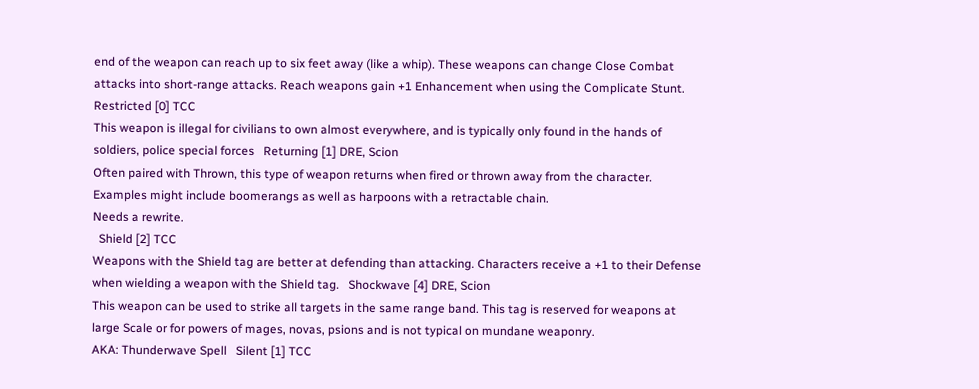end of the weapon can reach up to six feet away (like a whip). These weapons can change Close Combat attacks into short-range attacks. Reach weapons gain +1 Enhancement when using the Complicate Stunt.   Restricted [0] TCC
This weapon is illegal for civilians to own almost everywhere, and is typically only found in the hands of soldiers, police special forces   Returning [1] DRE, Scion
Often paired with Thrown, this type of weapon returns when fired or thrown away from the character. Examples might include boomerangs as well as harpoons with a retractable chain.
Needs a rewrite.
  Shield [2] TCC
Weapons with the Shield tag are better at defending than attacking. Characters receive a +1 to their Defense when wielding a weapon with the Shield tag.   Shockwave [4] DRE, Scion
This weapon can be used to strike all targets in the same range band. This tag is reserved for weapons at large Scale or for powers of mages, novas, psions and is not typical on mundane weaponry.
AKA: Thunderwave Spell   Silent [1] TCC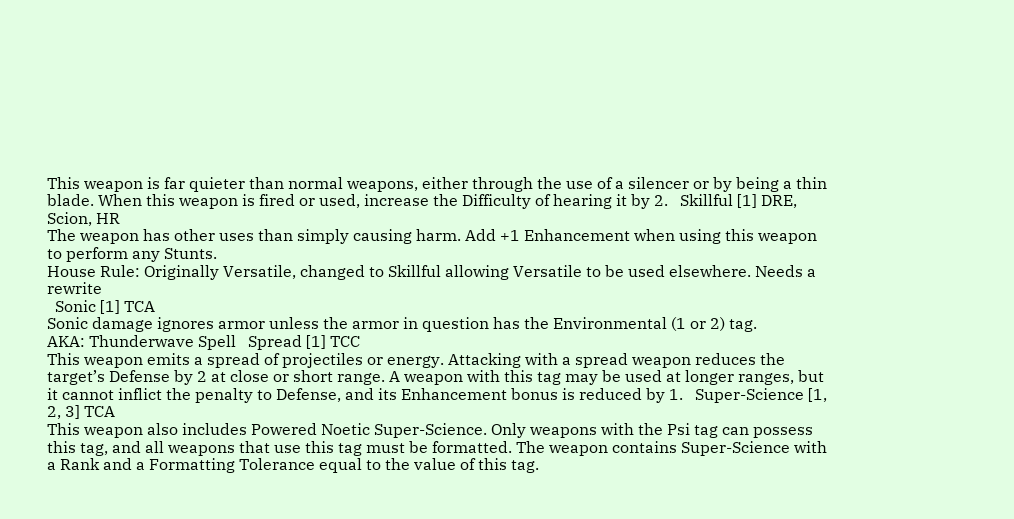This weapon is far quieter than normal weapons, either through the use of a silencer or by being a thin blade. When this weapon is fired or used, increase the Difficulty of hearing it by 2.   Skillful [1] DRE, Scion, HR
The weapon has other uses than simply causing harm. Add +1 Enhancement when using this weapon to perform any Stunts.
House Rule: Originally Versatile, changed to Skillful allowing Versatile to be used elsewhere. Needs a rewrite
  Sonic [1] TCA
Sonic damage ignores armor unless the armor in question has the Environmental (1 or 2) tag.
AKA: Thunderwave Spell   Spread [1] TCC
This weapon emits a spread of projectiles or energy. Attacking with a spread weapon reduces the target’s Defense by 2 at close or short range. A weapon with this tag may be used at longer ranges, but it cannot inflict the penalty to Defense, and its Enhancement bonus is reduced by 1.   Super-Science [1, 2, 3] TCA
This weapon also includes Powered Noetic Super-Science. Only weapons with the Psi tag can possess this tag, and all weapons that use this tag must be formatted. The weapon contains Super-Science with a Rank and a Formatting Tolerance equal to the value of this tag.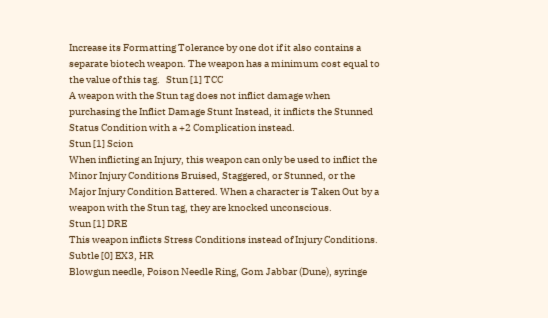Increase its Formatting Tolerance by one dot if it also contains a separate biotech weapon. The weapon has a minimum cost equal to the value of this tag.   Stun [1] TCC
A weapon with the Stun tag does not inflict damage when purchasing the Inflict Damage Stunt Instead, it inflicts the Stunned Status Condition with a +2 Complication instead.
Stun [1] Scion
When inflicting an Injury, this weapon can only be used to inflict the Minor Injury Conditions Bruised, Staggered, or Stunned, or the Major Injury Condition Battered. When a character is Taken Out by a weapon with the Stun tag, they are knocked unconscious.
Stun [1] DRE
This weapon inflicts Stress Conditions instead of Injury Conditions.
Subtle [0] EX3, HR
Blowgun needle, Poison Needle Ring, Gom Jabbar (Dune), syringe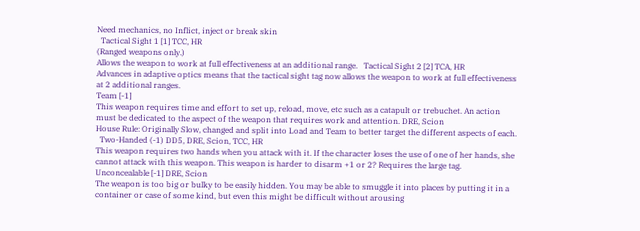Need mechanics, no Inflict, inject or break skin
  Tactical Sight 1 [1] TCC, HR
(Ranged weapons only.)
Allows the weapon to work at full effectiveness at an additional range.   Tactical Sight 2 [2] TCA, HR
Advances in adaptive optics means that the tactical sight tag now allows the weapon to work at full effectiveness at 2 additional ranges.
Team [-1]
This weapon requires time and effort to set up, reload, move, etc such as a catapult or trebuchet. An action must be dedicated to the aspect of the weapon that requires work and attention. DRE, Scion
House Rule: Originally Slow, changed and split into Load and Team to better target the different aspects of each.
  Two-Handed (-1) DD5, DRE, Scion, TCC, HR
This weapon requires two hands when you attack with it. If the character loses the use of one of her hands, she cannot attack with this weapon. This weapon is harder to disarm +1 or 2? Requires the large tag.   Unconcealable [-1] DRE, Scion
The weapon is too big or bulky to be easily hidden. You may be able to smuggle it into places by putting it in a container or case of some kind, but even this might be difficult without arousing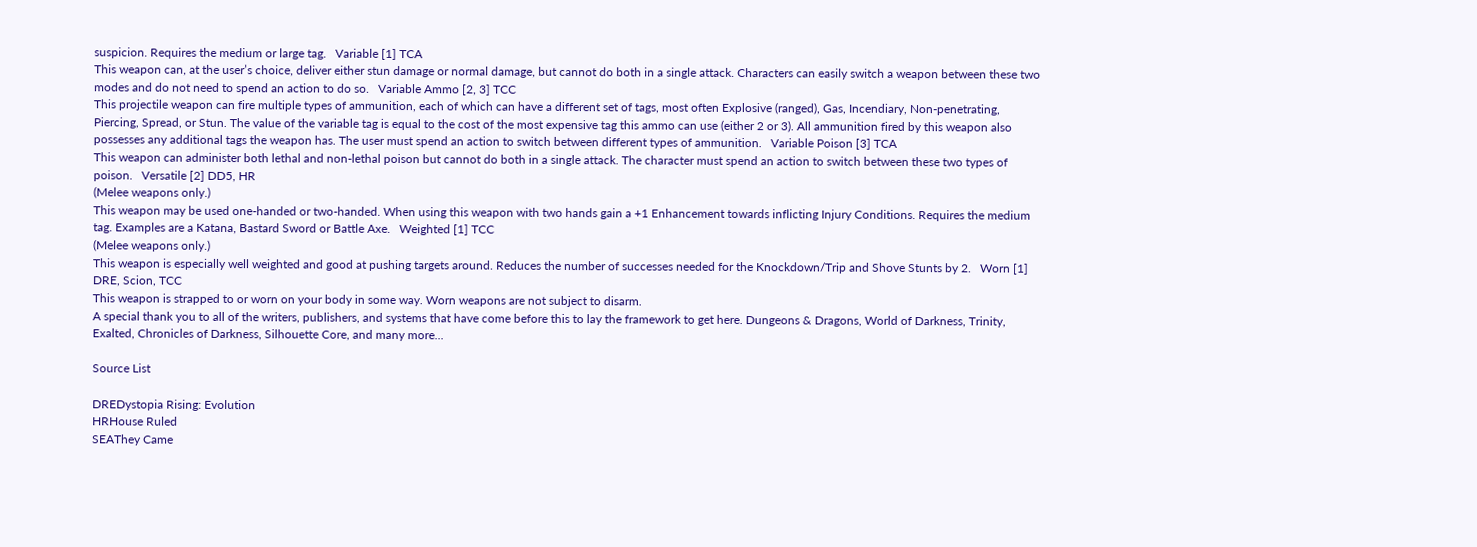suspicion. Requires the medium or large tag.   Variable [1] TCA
This weapon can, at the user’s choice, deliver either stun damage or normal damage, but cannot do both in a single attack. Characters can easily switch a weapon between these two modes and do not need to spend an action to do so.   Variable Ammo [2, 3] TCC
This projectile weapon can fire multiple types of ammunition, each of which can have a different set of tags, most often Explosive (ranged), Gas, Incendiary, Non-penetrating, Piercing, Spread, or Stun. The value of the variable tag is equal to the cost of the most expensive tag this ammo can use (either 2 or 3). All ammunition fired by this weapon also possesses any additional tags the weapon has. The user must spend an action to switch between different types of ammunition.   Variable Poison [3] TCA
This weapon can administer both lethal and non-lethal poison but cannot do both in a single attack. The character must spend an action to switch between these two types of poison.   Versatile [2] DD5, HR
(Melee weapons only.)
This weapon may be used one-handed or two-handed. When using this weapon with two hands gain a +1 Enhancement towards inflicting Injury Conditions. Requires the medium tag. Examples are a Katana, Bastard Sword or Battle Axe.   Weighted [1] TCC
(Melee weapons only.)
This weapon is especially well weighted and good at pushing targets around. Reduces the number of successes needed for the Knockdown/Trip and Shove Stunts by 2.   Worn [1] DRE, Scion, TCC
This weapon is strapped to or worn on your body in some way. Worn weapons are not subject to disarm.
A special thank you to all of the writers, publishers, and systems that have come before this to lay the framework to get here. Dungeons & Dragons, World of Darkness, Trinity, Exalted, Chronicles of Darkness, Silhouette Core, and many more...

Source List

DREDystopia Rising: Evolution
HRHouse Ruled
SEAThey Came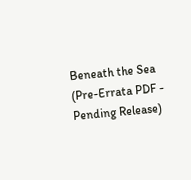Beneath the Sea
(Pre-Errata PDF - Pending Release)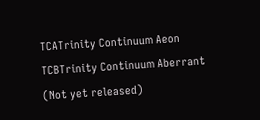TCATrinity Continuum Aeon
TCBTrinity Continuum Aberrant
(Not yet released)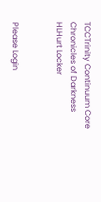TCCTrinity Continuum Core
Chronicles of Darkness
HLHurt Locker


Please Login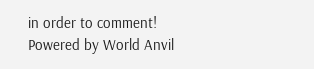in order to comment!
Powered by World Anvil